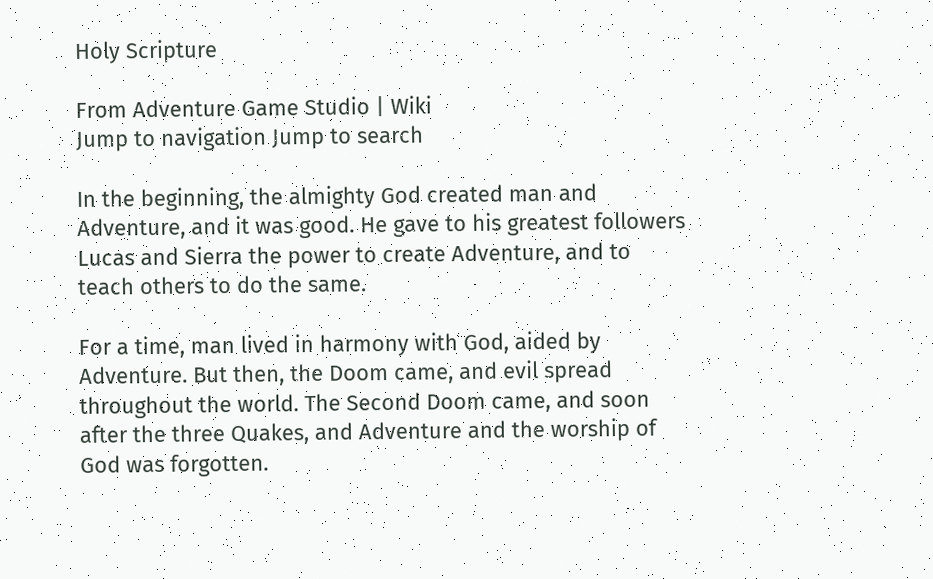Holy Scripture

From Adventure Game Studio | Wiki
Jump to navigation Jump to search

In the beginning, the almighty God created man and Adventure, and it was good. He gave to his greatest followers Lucas and Sierra the power to create Adventure, and to teach others to do the same.

For a time, man lived in harmony with God, aided by Adventure. But then, the Doom came, and evil spread throughout the world. The Second Doom came, and soon after the three Quakes, and Adventure and the worship of God was forgotten.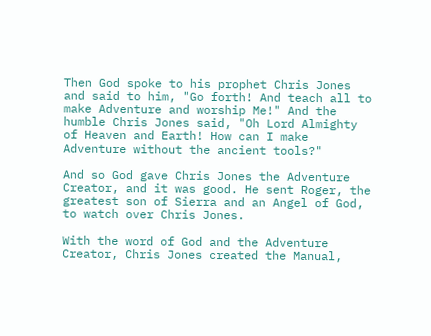Then God spoke to his prophet Chris Jones and said to him, "Go forth! And teach all to make Adventure and worship Me!" And the humble Chris Jones said, "Oh Lord Almighty of Heaven and Earth! How can I make Adventure without the ancient tools?"

And so God gave Chris Jones the Adventure Creator, and it was good. He sent Roger, the greatest son of Sierra and an Angel of God, to watch over Chris Jones.

With the word of God and the Adventure Creator, Chris Jones created the Manual,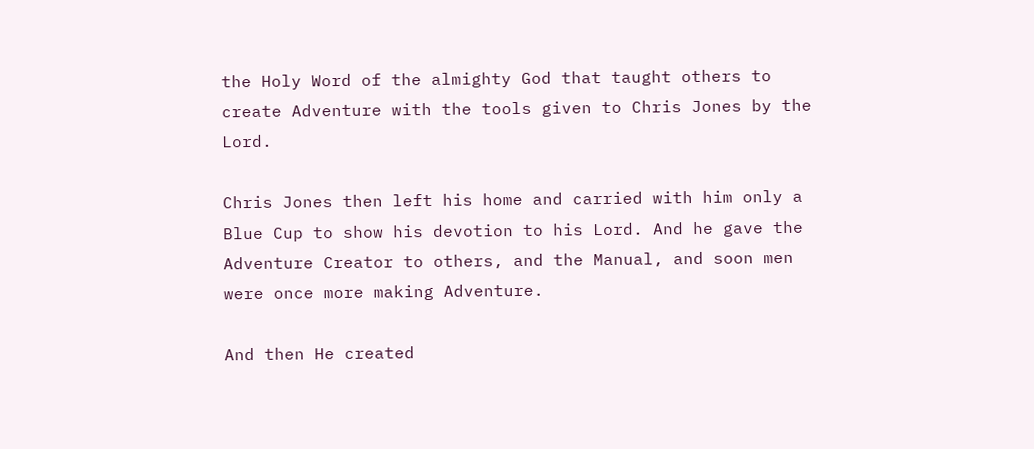the Holy Word of the almighty God that taught others to create Adventure with the tools given to Chris Jones by the Lord.

Chris Jones then left his home and carried with him only a Blue Cup to show his devotion to his Lord. And he gave the Adventure Creator to others, and the Manual, and soon men were once more making Adventure.

And then He created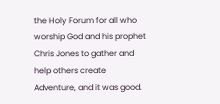the Holy Forum for all who worship God and his prophet Chris Jones to gather and help others create Adventure, and it was good.